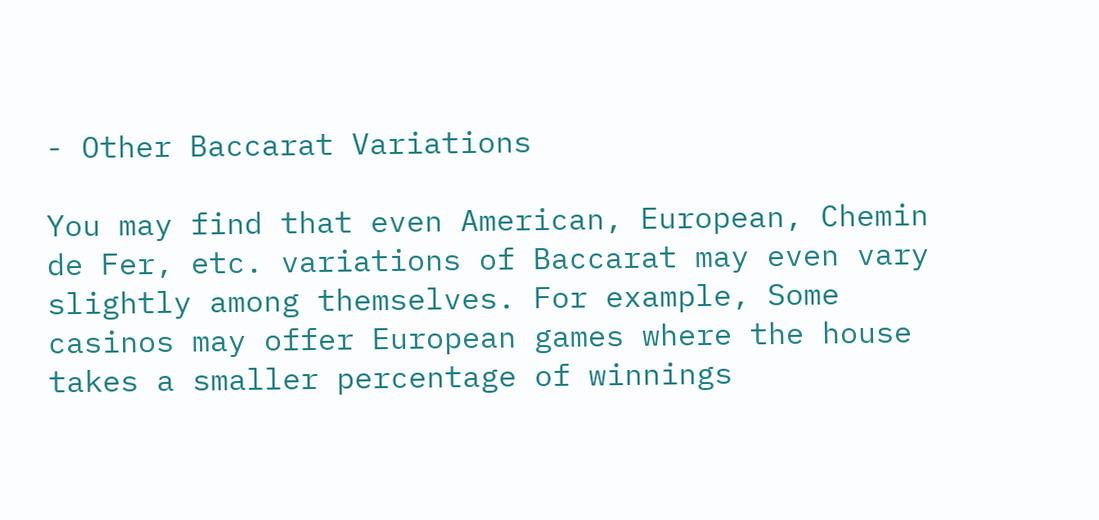- Other Baccarat Variations

You may find that even American, European, Chemin de Fer, etc. variations of Baccarat may even vary slightly among themselves. For example, Some casinos may offer European games where the house takes a smaller percentage of winnings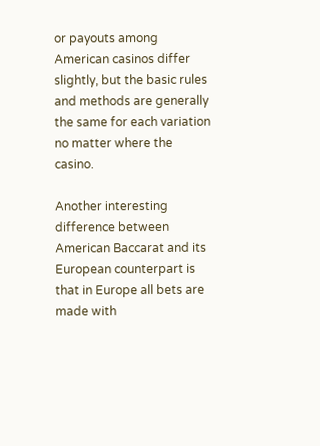or payouts among American casinos differ slightly, but the basic rules and methods are generally the same for each variation no matter where the casino.

Another interesting difference between American Baccarat and its European counterpart is that in Europe all bets are made with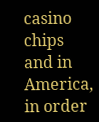casino chips and in America, in order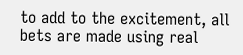to add to the excitement, all bets are made using real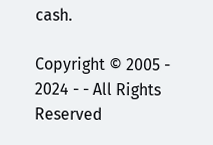cash.

Copyright © 2005 - 2024 - - All Rights Reserved